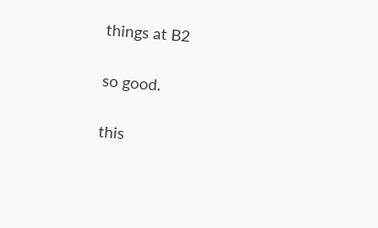things at B2

so good.

this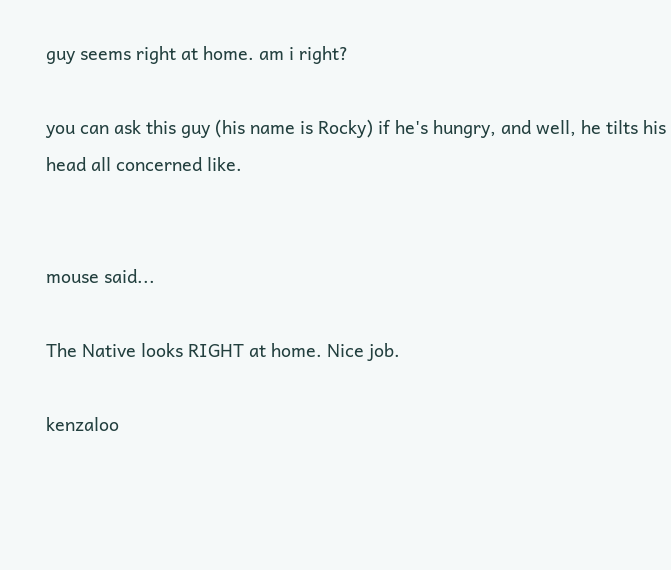guy seems right at home. am i right?

you can ask this guy (his name is Rocky) if he's hungry, and well, he tilts his head all concerned like.


mouse said...

The Native looks RIGHT at home. Nice job.

kenzaloo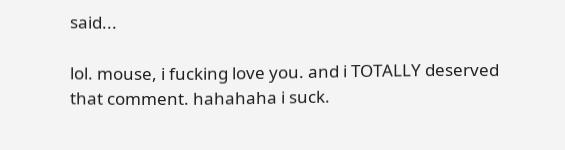said...

lol. mouse, i fucking love you. and i TOTALLY deserved that comment. hahahaha i suck.